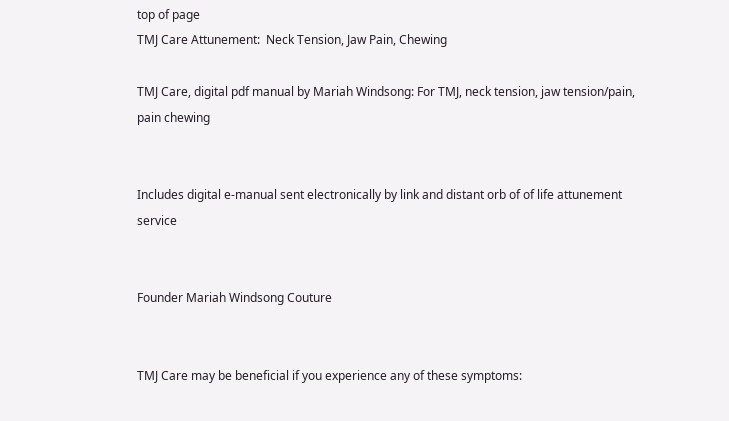top of page
TMJ Care Attunement:  Neck Tension, Jaw Pain, Chewing

TMJ Care, digital pdf manual by Mariah Windsong: For TMJ, neck tension, jaw tension/pain, pain chewing


Includes digital e-manual sent electronically by link and distant orb of of life attunement service


Founder Mariah Windsong Couture


TMJ Care may be beneficial if you experience any of these symptoms: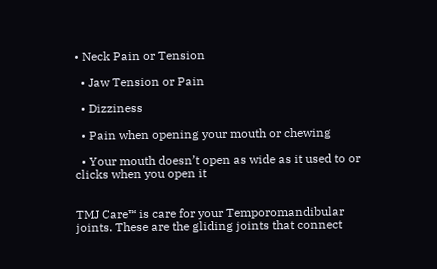• Neck Pain or Tension

  • Jaw Tension or Pain

  • Dizziness

  • Pain when opening your mouth or chewing

  • Your mouth doesn’t open as wide as it used to or clicks when you open it


TMJ Care™ is care for your Temporomandibular joints. These are the gliding joints that connect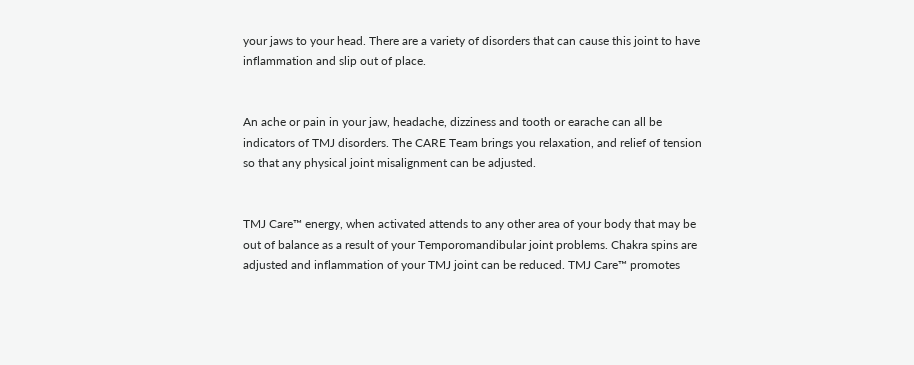your jaws to your head. There are a variety of disorders that can cause this joint to have inflammation and slip out of place.


An ache or pain in your jaw, headache, dizziness and tooth or earache can all be indicators of TMJ disorders. The CARE Team brings you relaxation, and relief of tension so that any physical joint misalignment can be adjusted.


TMJ Care™ energy, when activated attends to any other area of your body that may be out of balance as a result of your Temporomandibular joint problems. Chakra spins are adjusted and inflammation of your TMJ joint can be reduced. TMJ Care™ promotes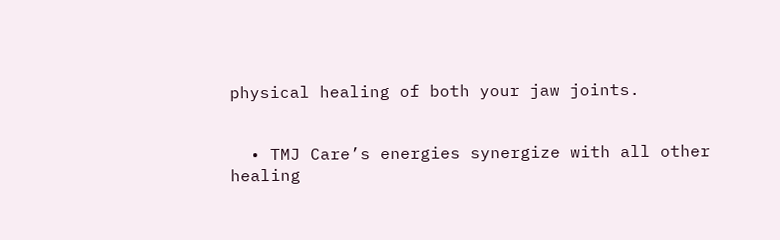physical healing of both your jaw joints.


  • TMJ Care’s energies synergize with all other healing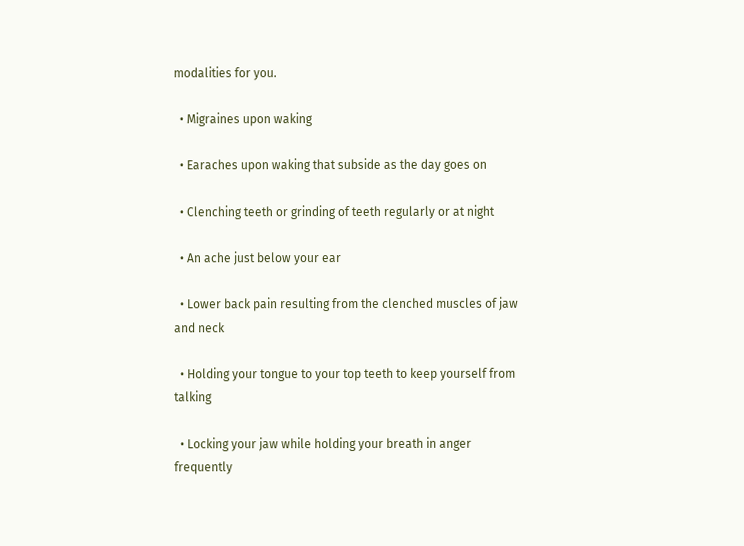modalities for you.

  • Migraines upon waking

  • Earaches upon waking that subside as the day goes on

  • Clenching teeth or grinding of teeth regularly or at night

  • An ache just below your ear

  • Lower back pain resulting from the clenched muscles of jaw and neck

  • Holding your tongue to your top teeth to keep yourself from talking

  • Locking your jaw while holding your breath in anger frequently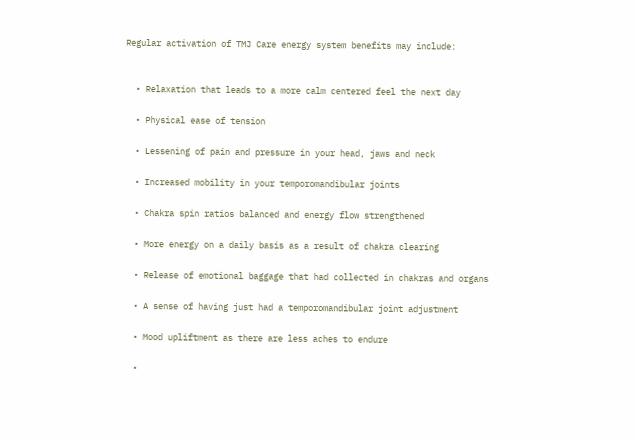Regular activation of TMJ Care energy system benefits may include:


  • Relaxation that leads to a more calm centered feel the next day

  • Physical ease of tension

  • Lessening of pain and pressure in your head, jaws and neck

  • Increased mobility in your temporomandibular joints

  • Chakra spin ratios balanced and energy flow strengthened

  • More energy on a daily basis as a result of chakra clearing

  • Release of emotional baggage that had collected in chakras and organs

  • A sense of having just had a temporomandibular joint adjustment

  • Mood upliftment as there are less aches to endure

  •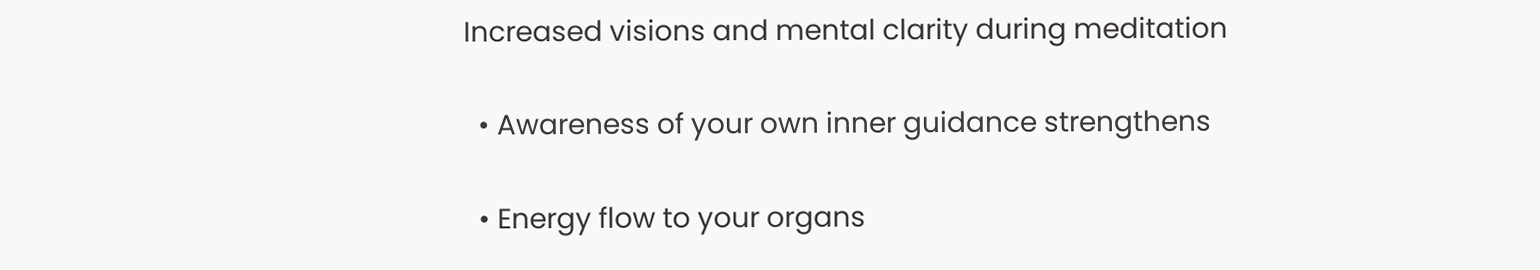Increased visions and mental clarity during meditation

  • Awareness of your own inner guidance strengthens

  • Energy flow to your organs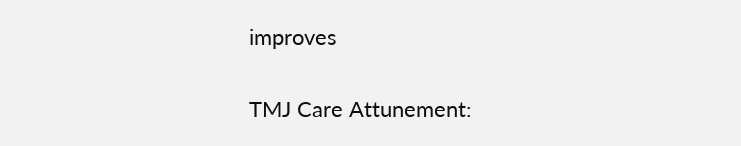improves


TMJ Care Attunement: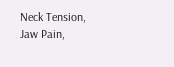Neck Tension, Jaw Pain,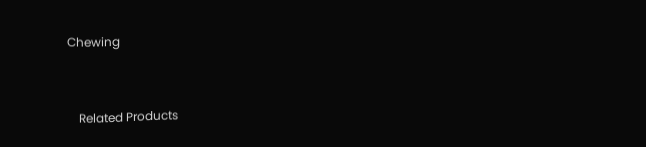Chewing


    Related Products